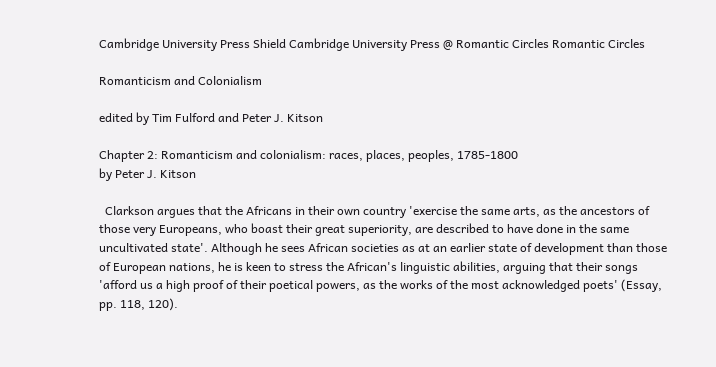Cambridge University Press Shield Cambridge University Press @ Romantic Circles Romantic Circles

Romanticism and Colonialism

edited by Tim Fulford and Peter J. Kitson

Chapter 2: Romanticism and colonialism: races, places, peoples, 1785-1800
by Peter J. Kitson

  Clarkson argues that the Africans in their own country 'exercise the same arts, as the ancestors of those very Europeans, who boast their great superiority, are described to have done in the same uncultivated state'. Although he sees African societies as at an earlier state of development than those of European nations, he is keen to stress the African's linguistic abilities, arguing that their songs 'afford us a high proof of their poetical powers, as the works of the most acknowledged poets' (Essay, pp. 118, 120).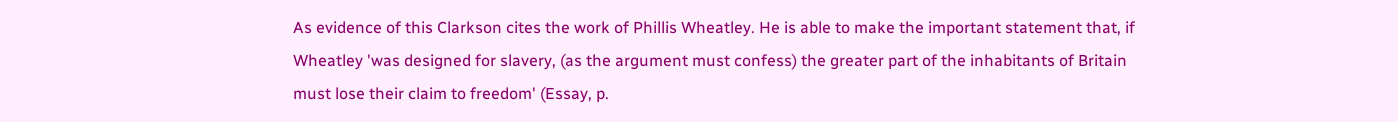As evidence of this Clarkson cites the work of Phillis Wheatley. He is able to make the important statement that, if Wheatley 'was designed for slavery, (as the argument must confess) the greater part of the inhabitants of Britain must lose their claim to freedom' (Essay, p.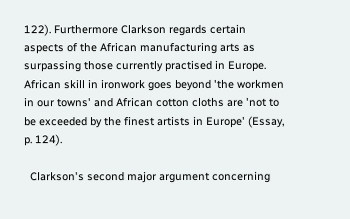122). Furthermore Clarkson regards certain aspects of the African manufacturing arts as surpassing those currently practised in Europe. African skill in ironwork goes beyond 'the workmen in our towns' and African cotton cloths are 'not to be exceeded by the finest artists in Europe' (Essay, p. 124).

  Clarkson's second major argument concerning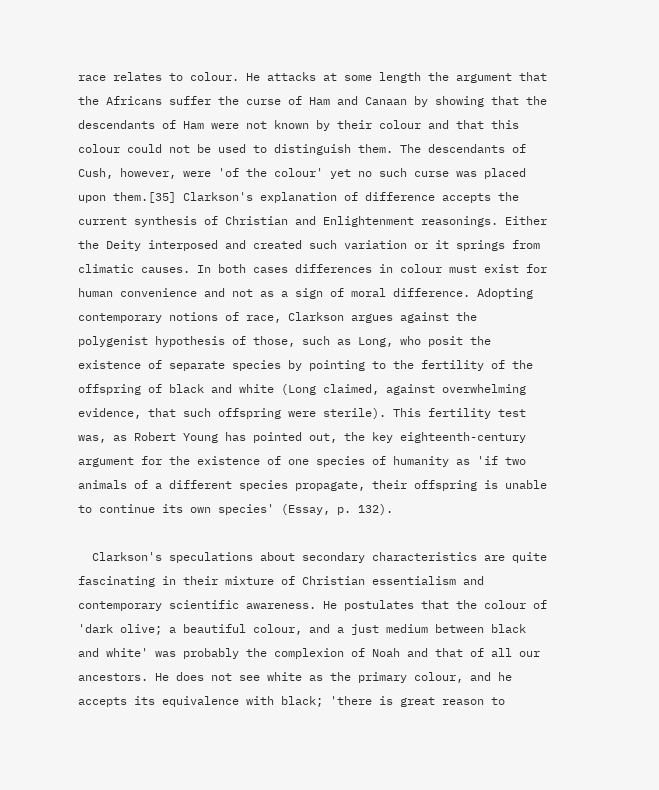race relates to colour. He attacks at some length the argument that the Africans suffer the curse of Ham and Canaan by showing that the descendants of Ham were not known by their colour and that this colour could not be used to distinguish them. The descendants of Cush, however, were 'of the colour' yet no such curse was placed upon them.[35] Clarkson's explanation of difference accepts the current synthesis of Christian and Enlightenment reasonings. Either the Deity interposed and created such variation or it springs from climatic causes. In both cases differences in colour must exist for human convenience and not as a sign of moral difference. Adopting contemporary notions of race, Clarkson argues against the polygenist hypothesis of those, such as Long, who posit the existence of separate species by pointing to the fertility of the offspring of black and white (Long claimed, against overwhelming evidence, that such offspring were sterile). This fertility test was, as Robert Young has pointed out, the key eighteenth-century argument for the existence of one species of humanity as 'if two animals of a different species propagate, their offspring is unable to continue its own species' (Essay, p. 132).

  Clarkson's speculations about secondary characteristics are quite fascinating in their mixture of Christian essentialism and contemporary scientific awareness. He postulates that the colour of 'dark olive; a beautiful colour, and a just medium between black and white' was probably the complexion of Noah and that of all our ancestors. He does not see white as the primary colour, and he accepts its equivalence with black; 'there is great reason to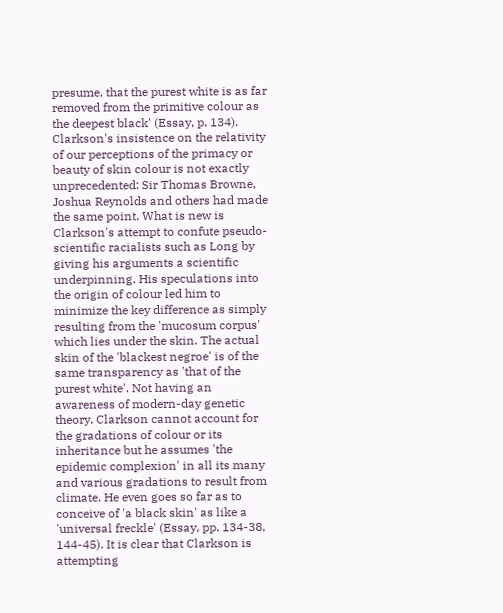presume, that the purest white is as far removed from the primitive colour as the deepest black' (Essay, p. 134). Clarkson's insistence on the relativity of our perceptions of the primacy or beauty of skin colour is not exactly unprecedented: Sir Thomas Browne, Joshua Reynolds and others had made the same point. What is new is Clarkson's attempt to confute pseudo-scientific racialists such as Long by giving his arguments a scientific underpinning. His speculations into the origin of colour led him to minimize the key difference as simply resulting from the 'mucosum corpus' which lies under the skin. The actual skin of the 'blackest negroe' is of the same transparency as 'that of the purest white'. Not having an awareness of modern-day genetic theory, Clarkson cannot account for the gradations of colour or its inheritance but he assumes 'the epidemic complexion' in all its many and various gradations to result from climate. He even goes so far as to conceive of 'a black skin' as like a 'universal freckle' (Essay, pp. 134-38, 144-45). It is clear that Clarkson is attempting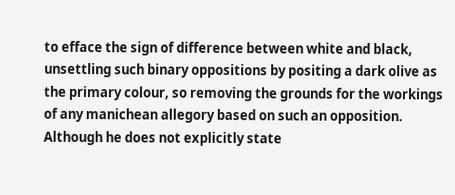to efface the sign of difference between white and black, unsettling such binary oppositions by positing a dark olive as the primary colour, so removing the grounds for the workings of any manichean allegory based on such an opposition. Although he does not explicitly state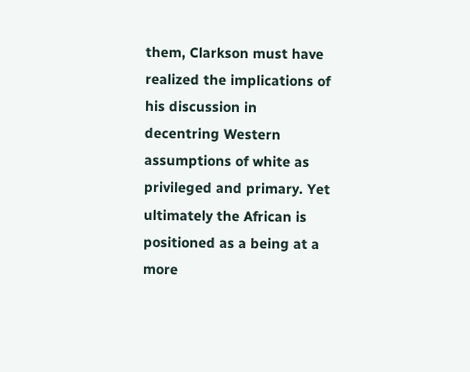them, Clarkson must have realized the implications of his discussion in decentring Western assumptions of white as privileged and primary. Yet ultimately the African is positioned as a being at a more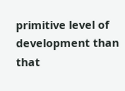primitive level of development than that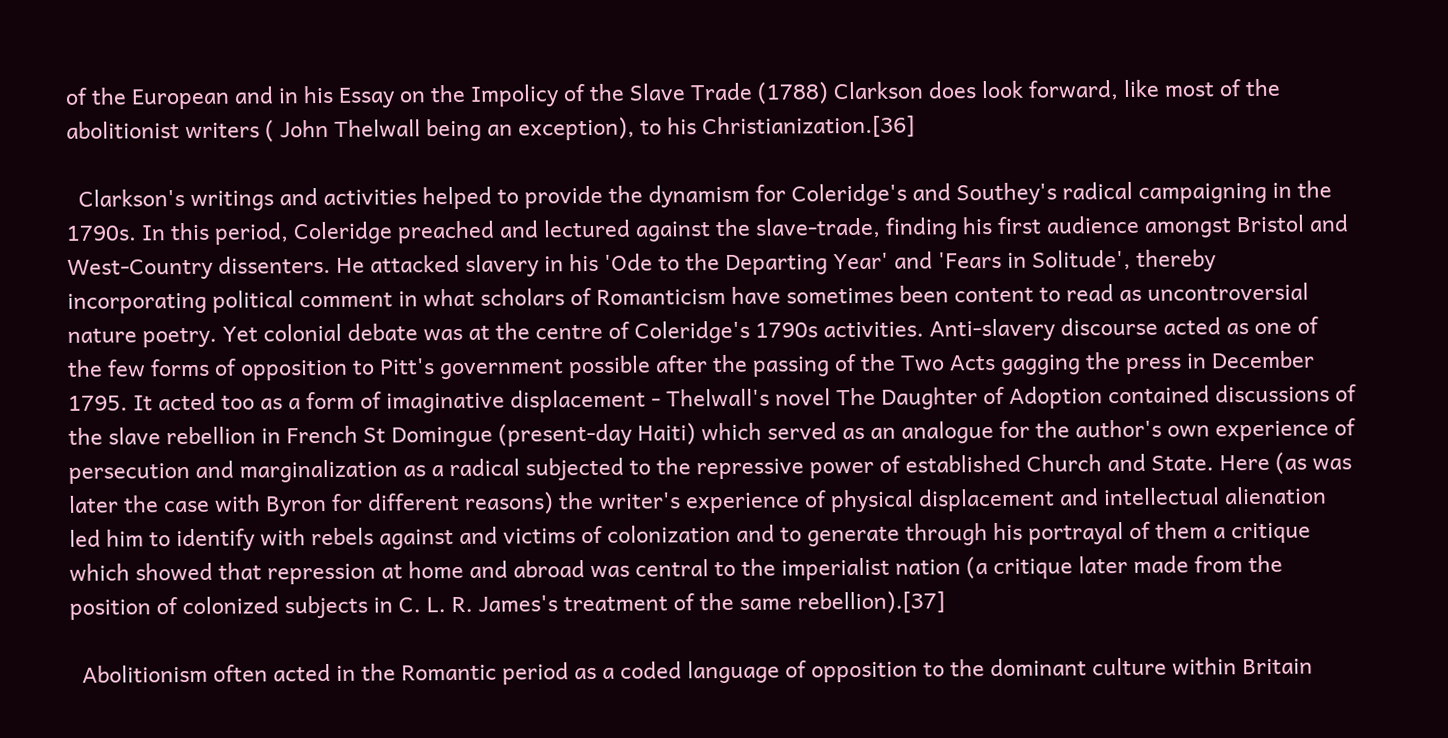of the European and in his Essay on the Impolicy of the Slave Trade (1788) Clarkson does look forward, like most of the abolitionist writers ( John Thelwall being an exception), to his Christianization.[36]

  Clarkson's writings and activities helped to provide the dynamism for Coleridge's and Southey's radical campaigning in the 1790s. In this period, Coleridge preached and lectured against the slave-trade, finding his first audience amongst Bristol and West-Country dissenters. He attacked slavery in his 'Ode to the Departing Year' and 'Fears in Solitude', thereby incorporating political comment in what scholars of Romanticism have sometimes been content to read as uncontroversial nature poetry. Yet colonial debate was at the centre of Coleridge's 1790s activities. Anti-slavery discourse acted as one of the few forms of opposition to Pitt's government possible after the passing of the Two Acts gagging the press in December 1795. It acted too as a form of imaginative displacement - Thelwall's novel The Daughter of Adoption contained discussions of the slave rebellion in French St Domingue (present-day Haiti) which served as an analogue for the author's own experience of persecution and marginalization as a radical subjected to the repressive power of established Church and State. Here (as was later the case with Byron for different reasons) the writer's experience of physical displacement and intellectual alienation led him to identify with rebels against and victims of colonization and to generate through his portrayal of them a critique which showed that repression at home and abroad was central to the imperialist nation (a critique later made from the position of colonized subjects in C. L. R. James's treatment of the same rebellion).[37]

  Abolitionism often acted in the Romantic period as a coded language of opposition to the dominant culture within Britain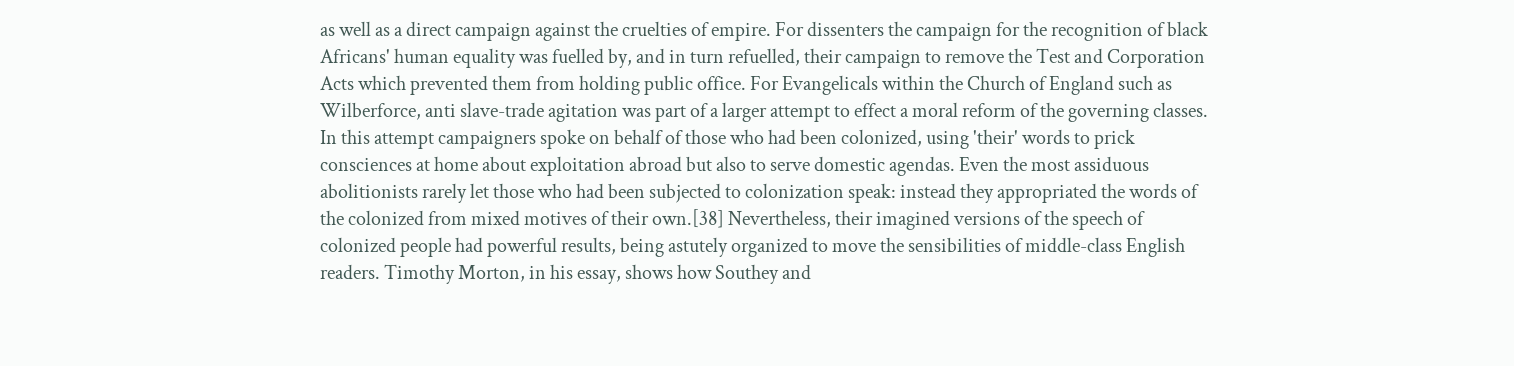as well as a direct campaign against the cruelties of empire. For dissenters the campaign for the recognition of black Africans' human equality was fuelled by, and in turn refuelled, their campaign to remove the Test and Corporation Acts which prevented them from holding public office. For Evangelicals within the Church of England such as Wilberforce, anti slave-trade agitation was part of a larger attempt to effect a moral reform of the governing classes. In this attempt campaigners spoke on behalf of those who had been colonized, using 'their' words to prick consciences at home about exploitation abroad but also to serve domestic agendas. Even the most assiduous abolitionists rarely let those who had been subjected to colonization speak: instead they appropriated the words of the colonized from mixed motives of their own.[38] Nevertheless, their imagined versions of the speech of colonized people had powerful results, being astutely organized to move the sensibilities of middle-class English readers. Timothy Morton, in his essay, shows how Southey and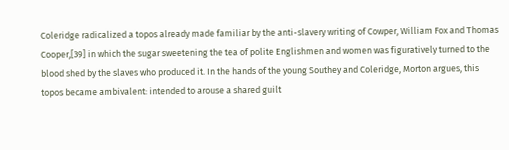Coleridge radicalized a topos already made familiar by the anti-slavery writing of Cowper, William Fox and Thomas Cooper,[39] in which the sugar sweetening the tea of polite Englishmen and women was figuratively turned to the blood shed by the slaves who produced it. In the hands of the young Southey and Coleridge, Morton argues, this topos became ambivalent: intended to arouse a shared guilt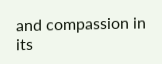and compassion in its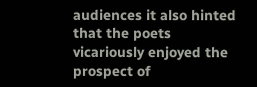audiences it also hinted that the poets vicariously enjoyed the prospect of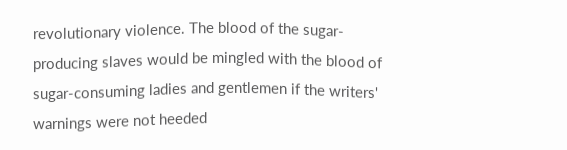revolutionary violence. The blood of the sugar-producing slaves would be mingled with the blood of sugar-consuming ladies and gentlemen if the writers' warnings were not heeded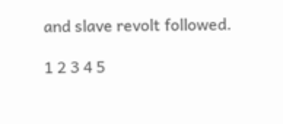and slave revolt followed.

1 2 3 4 5